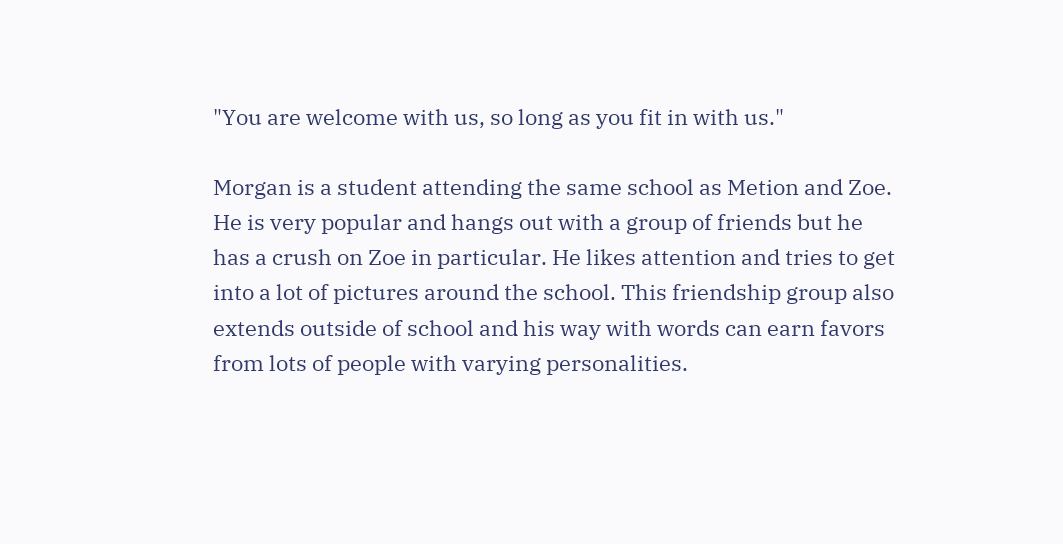"You are welcome with us, so long as you fit in with us."

Morgan is a student attending the same school as Metion and Zoe. He is very popular and hangs out with a group of friends but he has a crush on Zoe in particular. He likes attention and tries to get into a lot of pictures around the school. This friendship group also extends outside of school and his way with words can earn favors from lots of people with varying personalities.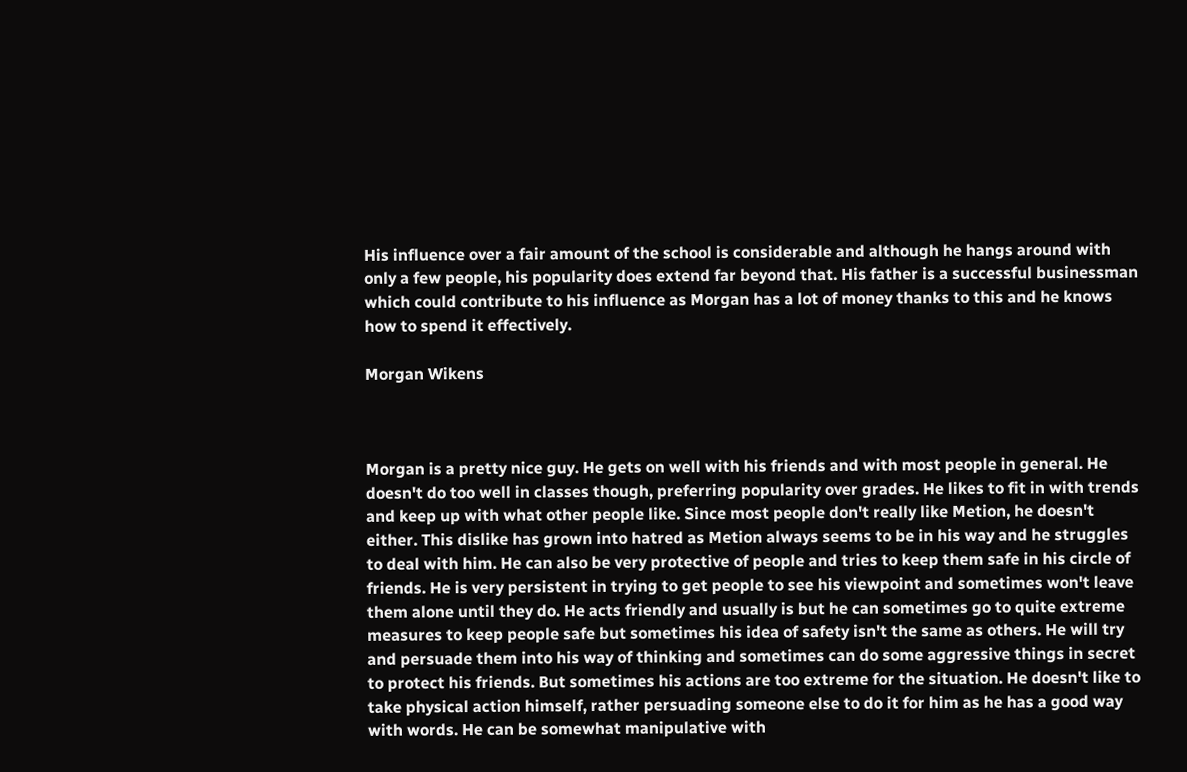His influence over a fair amount of the school is considerable and although he hangs around with only a few people, his popularity does extend far beyond that. His father is a successful businessman which could contribute to his influence as Morgan has a lot of money thanks to this and he knows how to spend it effectively.

Morgan Wikens



Morgan is a pretty nice guy. He gets on well with his friends and with most people in general. He doesn't do too well in classes though, preferring popularity over grades. He likes to fit in with trends and keep up with what other people like. Since most people don't really like Metion, he doesn't either. This dislike has grown into hatred as Metion always seems to be in his way and he struggles to deal with him. He can also be very protective of people and tries to keep them safe in his circle of friends. He is very persistent in trying to get people to see his viewpoint and sometimes won't leave them alone until they do. He acts friendly and usually is but he can sometimes go to quite extreme measures to keep people safe but sometimes his idea of safety isn't the same as others. He will try and persuade them into his way of thinking and sometimes can do some aggressive things in secret to protect his friends. But sometimes his actions are too extreme for the situation. He doesn't like to take physical action himself, rather persuading someone else to do it for him as he has a good way with words. He can be somewhat manipulative with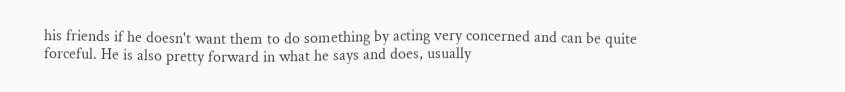his friends if he doesn't want them to do something by acting very concerned and can be quite forceful. He is also pretty forward in what he says and does, usually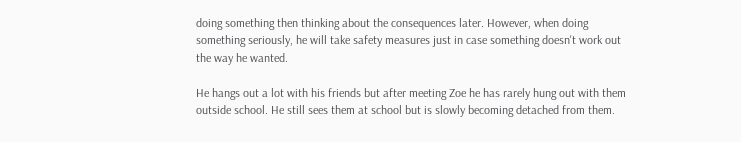doing something then thinking about the consequences later. However, when doing something seriously, he will take safety measures just in case something doesn't work out the way he wanted.

He hangs out a lot with his friends but after meeting Zoe he has rarely hung out with them outside school. He still sees them at school but is slowly becoming detached from them.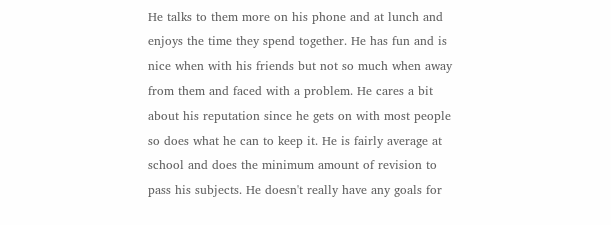He talks to them more on his phone and at lunch and enjoys the time they spend together. He has fun and is nice when with his friends but not so much when away from them and faced with a problem. He cares a bit about his reputation since he gets on with most people so does what he can to keep it. He is fairly average at school and does the minimum amount of revision to pass his subjects. He doesn't really have any goals for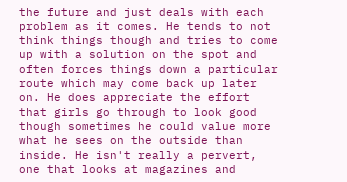the future and just deals with each problem as it comes. He tends to not think things though and tries to come up with a solution on the spot and often forces things down a particular route which may come back up later on. He does appreciate the effort that girls go through to look good though sometimes he could value more what he sees on the outside than inside. He isn't really a pervert, one that looks at magazines and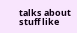talks about stuff like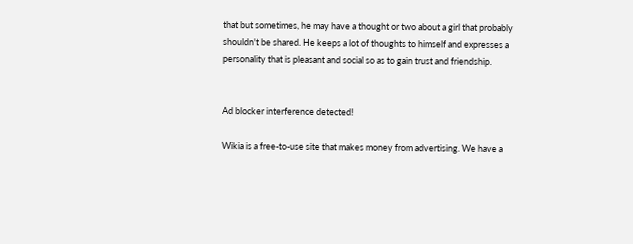that but sometimes, he may have a thought or two about a girl that probably shouldn't be shared. He keeps a lot of thoughts to himself and expresses a personality that is pleasant and social so as to gain trust and friendship.


Ad blocker interference detected!

Wikia is a free-to-use site that makes money from advertising. We have a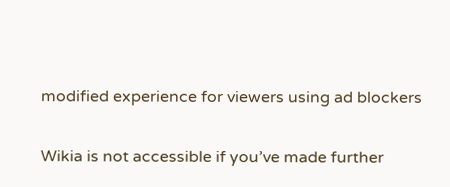modified experience for viewers using ad blockers

Wikia is not accessible if you’ve made further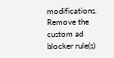modifications. Remove the custom ad blocker rule(s)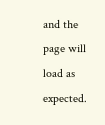and the page will load as expected.